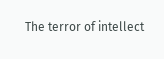The terror of intellect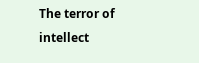The terror of intellect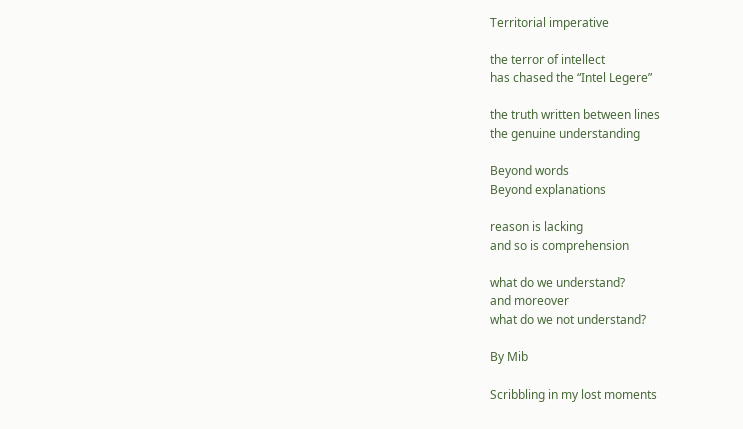Territorial imperative

the terror of intellect
has chased the “Intel Legere”

the truth written between lines
the genuine understanding

Beyond words
Beyond explanations

reason is lacking
and so is comprehension

what do we understand?
and moreover
what do we not understand?

By Mib

Scribbling in my lost moments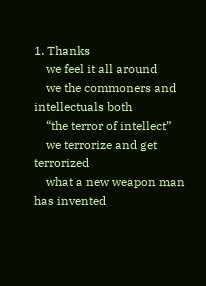1. Thanks
    we feel it all around
    we the commoners and intellectuals both
    “the terror of intellect”
    we terrorize and get terrorized
    what a new weapon man has invented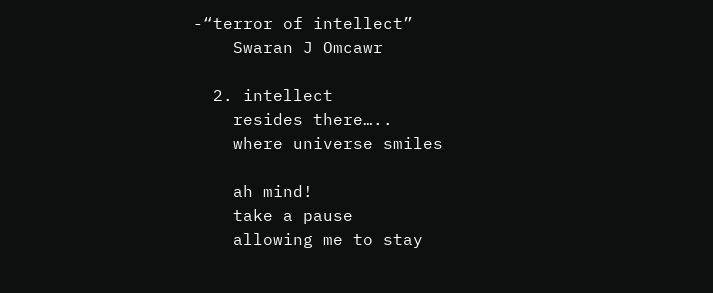-“terror of intellect”
    Swaran J Omcawr

  2. intellect
    resides there…..
    where universe smiles

    ah mind!
    take a pause
    allowing me to stay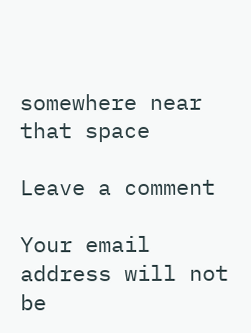somewhere near that space

Leave a comment

Your email address will not be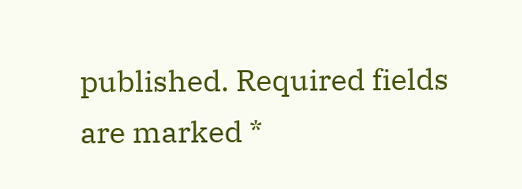published. Required fields are marked *